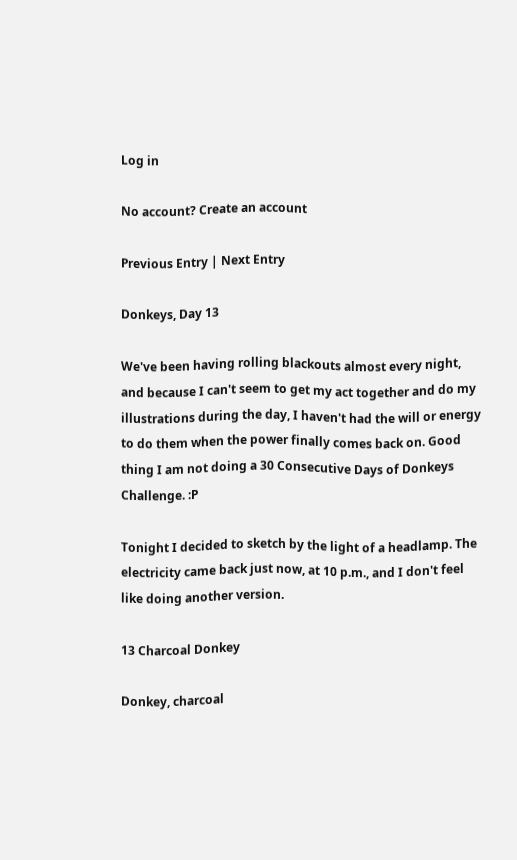Log in

No account? Create an account

Previous Entry | Next Entry

Donkeys, Day 13

We've been having rolling blackouts almost every night, and because I can't seem to get my act together and do my illustrations during the day, I haven't had the will or energy to do them when the power finally comes back on. Good thing I am not doing a 30 Consecutive Days of Donkeys Challenge. :P

Tonight I decided to sketch by the light of a headlamp. The electricity came back just now, at 10 p.m., and I don't feel like doing another version.

13 Charcoal Donkey

Donkey, charcoal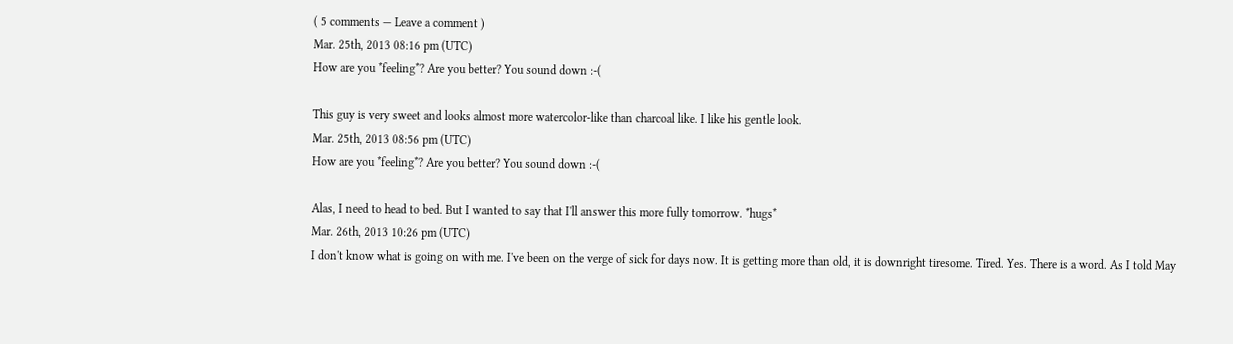( 5 comments — Leave a comment )
Mar. 25th, 2013 08:16 pm (UTC)
How are you *feeling*? Are you better? You sound down :-(

This guy is very sweet and looks almost more watercolor-like than charcoal like. I like his gentle look.
Mar. 25th, 2013 08:56 pm (UTC)
How are you *feeling*? Are you better? You sound down :-(

Alas, I need to head to bed. But I wanted to say that I'll answer this more fully tomorrow. *hugs*
Mar. 26th, 2013 10:26 pm (UTC)
I don't know what is going on with me. I've been on the verge of sick for days now. It is getting more than old, it is downright tiresome. Tired. Yes. There is a word. As I told May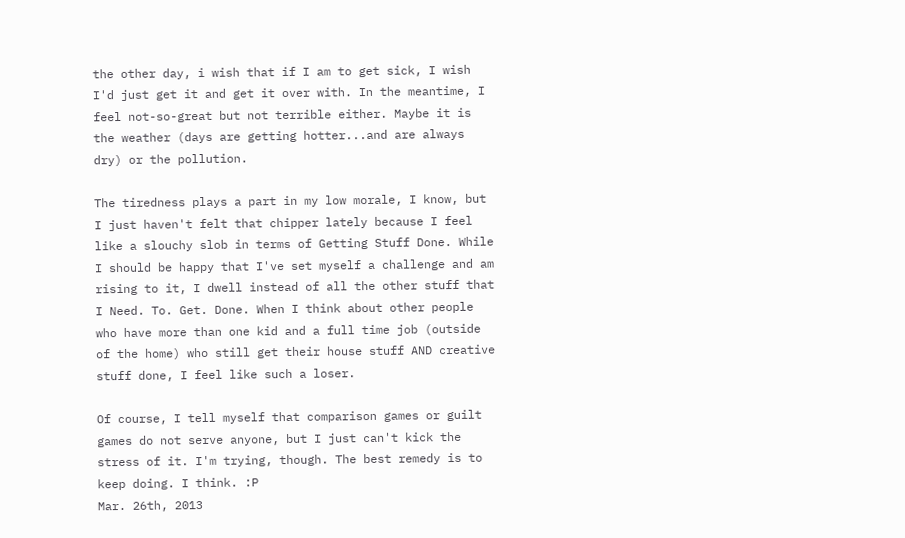the other day, i wish that if I am to get sick, I wish I'd just get it and get it over with. In the meantime, I feel not-so-great but not terrible either. Maybe it is the weather (days are getting hotter...and are always dry) or the pollution.

The tiredness plays a part in my low morale, I know, but I just haven't felt that chipper lately because I feel like a slouchy slob in terms of Getting Stuff Done. While I should be happy that I've set myself a challenge and am rising to it, I dwell instead of all the other stuff that I Need. To. Get. Done. When I think about other people who have more than one kid and a full time job (outside of the home) who still get their house stuff AND creative stuff done, I feel like such a loser.

Of course, I tell myself that comparison games or guilt games do not serve anyone, but I just can't kick the stress of it. I'm trying, though. The best remedy is to keep doing. I think. :P
Mar. 26th, 2013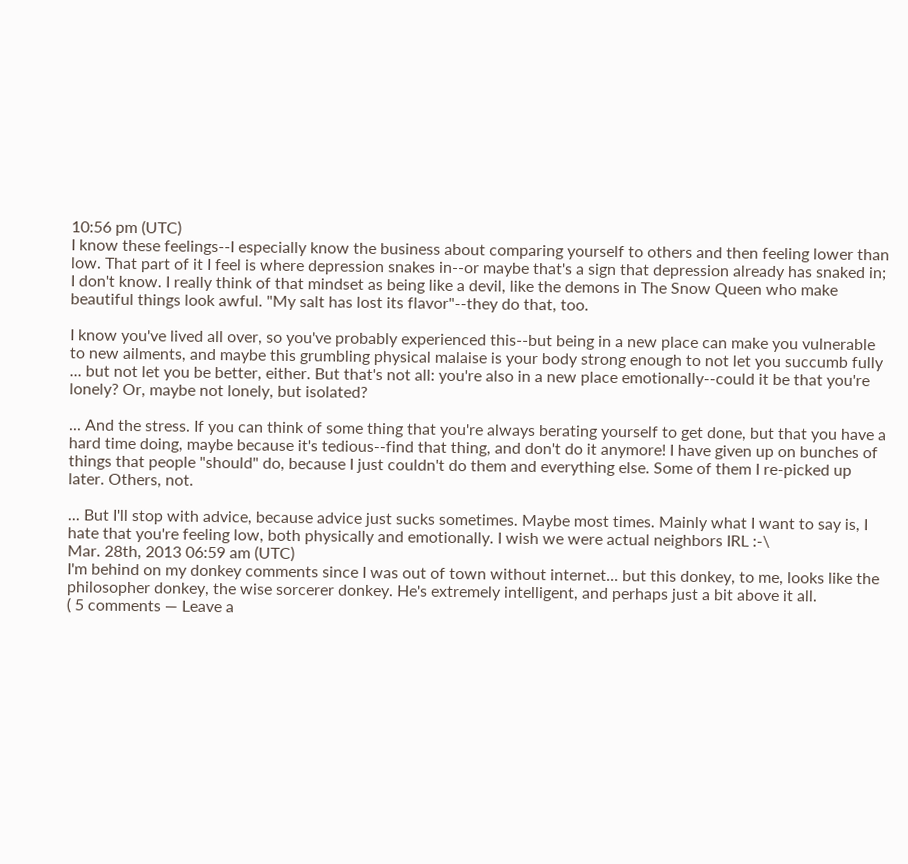10:56 pm (UTC)
I know these feelings--I especially know the business about comparing yourself to others and then feeling lower than low. That part of it I feel is where depression snakes in--or maybe that's a sign that depression already has snaked in; I don't know. I really think of that mindset as being like a devil, like the demons in The Snow Queen who make beautiful things look awful. "My salt has lost its flavor"--they do that, too.

I know you've lived all over, so you've probably experienced this--but being in a new place can make you vulnerable to new ailments, and maybe this grumbling physical malaise is your body strong enough to not let you succumb fully ... but not let you be better, either. But that's not all: you're also in a new place emotionally--could it be that you're lonely? Or, maybe not lonely, but isolated?

... And the stress. If you can think of some thing that you're always berating yourself to get done, but that you have a hard time doing, maybe because it's tedious--find that thing, and don't do it anymore! I have given up on bunches of things that people "should" do, because I just couldn't do them and everything else. Some of them I re-picked up later. Others, not.

... But I'll stop with advice, because advice just sucks sometimes. Maybe most times. Mainly what I want to say is, I hate that you're feeling low, both physically and emotionally. I wish we were actual neighbors IRL :-\
Mar. 28th, 2013 06:59 am (UTC)
I'm behind on my donkey comments since I was out of town without internet... but this donkey, to me, looks like the philosopher donkey, the wise sorcerer donkey. He's extremely intelligent, and perhaps just a bit above it all.
( 5 comments — Leave a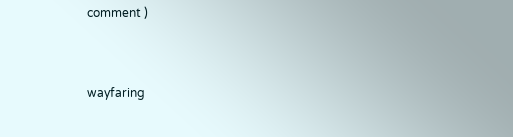comment )


wayfaring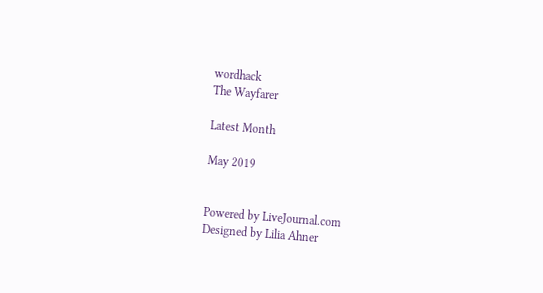wordhack
The Wayfarer

Latest Month

May 2019


Powered by LiveJournal.com
Designed by Lilia Ahner